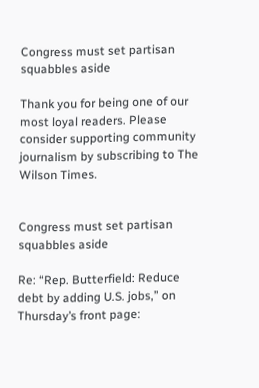Congress must set partisan squabbles aside

Thank you for being one of our most loyal readers. Please consider supporting community journalism by subscribing to The Wilson Times.


Congress must set partisan squabbles aside

Re: “Rep. Butterfield: Reduce debt by adding U.S. jobs,” on Thursday’s front page: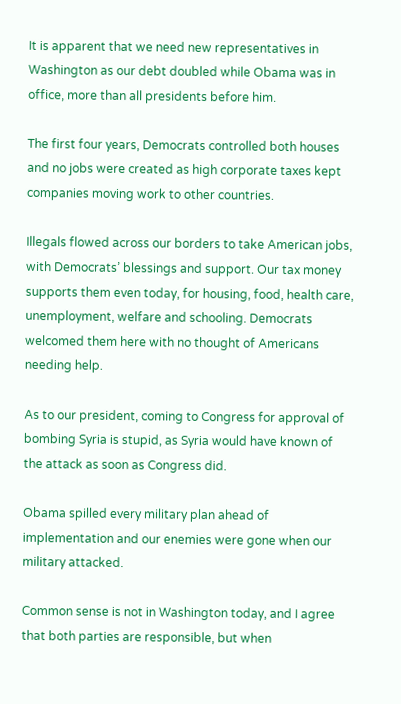It is apparent that we need new representatives in Washington as our debt doubled while Obama was in office, more than all presidents before him.

The first four years, Democrats controlled both houses and no jobs were created as high corporate taxes kept companies moving work to other countries.

Illegals flowed across our borders to take American jobs, with Democrats’ blessings and support. Our tax money supports them even today, for housing, food, health care, unemployment, welfare and schooling. Democrats welcomed them here with no thought of Americans needing help.

As to our president, coming to Congress for approval of bombing Syria is stupid, as Syria would have known of the attack as soon as Congress did.

Obama spilled every military plan ahead of implementation and our enemies were gone when our military attacked.

Common sense is not in Washington today, and I agree that both parties are responsible, but when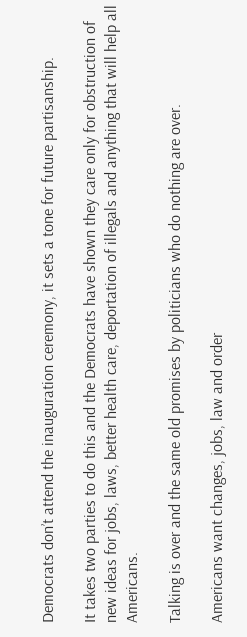Democrats don’t attend the inauguration ceremony, it sets a tone for future partisanship.

It takes two parties to do this and the Democrats have shown they care only for obstruction of new ideas for jobs, laws, better health care, deportation of illegals and anything that will help all Americans.

Talking is over and the same old promises by politicians who do nothing are over.

Americans want changes, jobs, law and order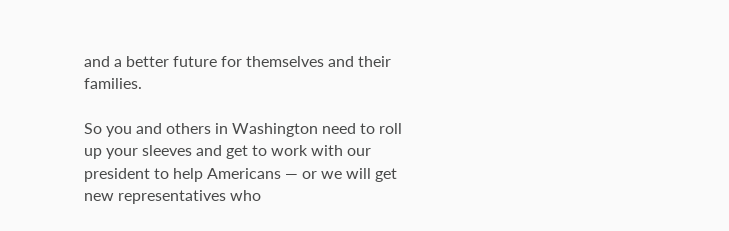and a better future for themselves and their families.

So you and others in Washington need to roll up your sleeves and get to work with our president to help Americans — or we will get new representatives who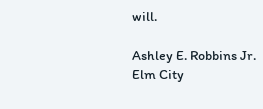will.

Ashley E. Robbins Jr.
Elm City